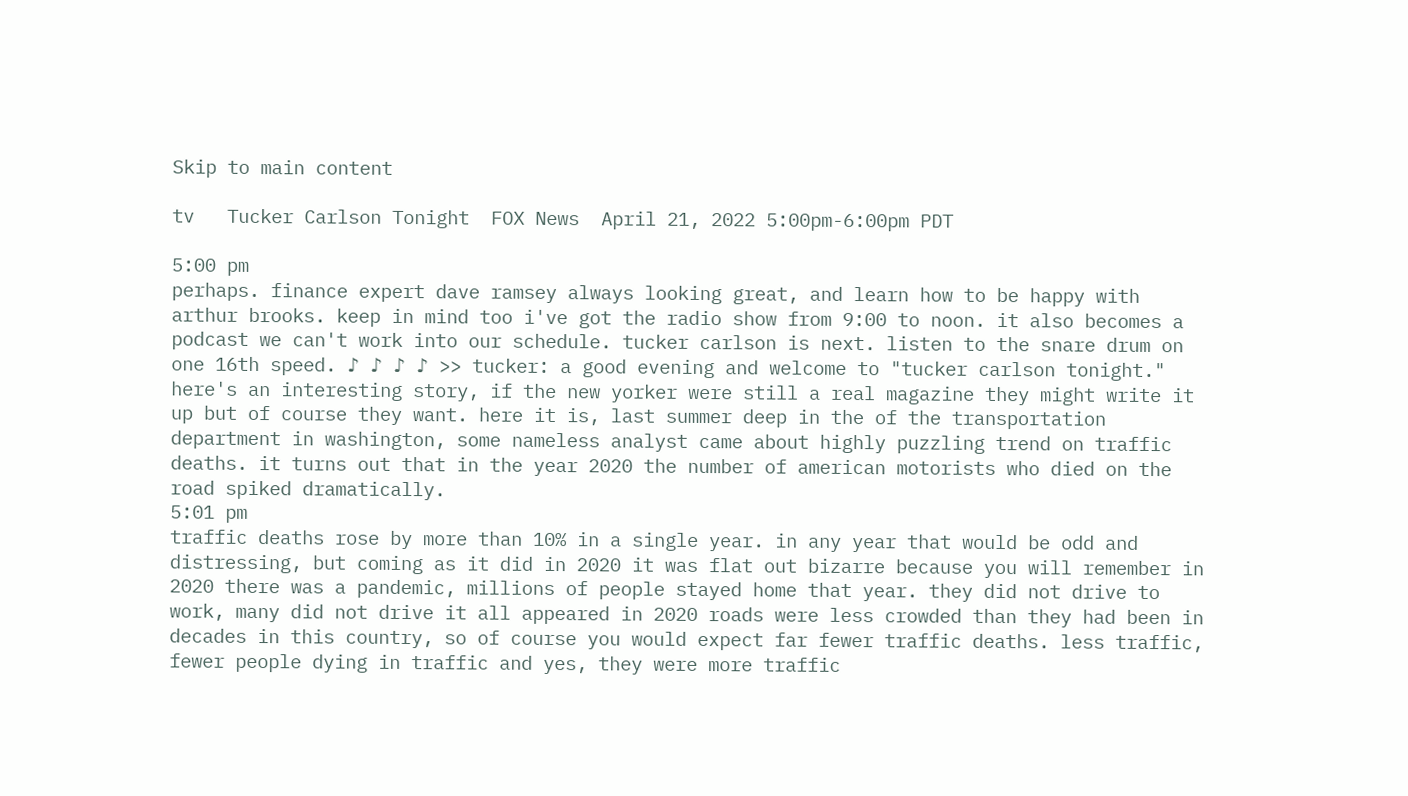Skip to main content

tv   Tucker Carlson Tonight  FOX News  April 21, 2022 5:00pm-6:00pm PDT

5:00 pm
perhaps. finance expert dave ramsey always looking great, and learn how to be happy with arthur brooks. keep in mind too i've got the radio show from 9:00 to noon. it also becomes a podcast we can't work into our schedule. tucker carlson is next. listen to the snare drum on one 16th speed. ♪ ♪ ♪ ♪ >> tucker: a good evening and welcome to "tucker carlson tonight." here's an interesting story, if the new yorker were still a real magazine they might write it up but of course they want. here it is, last summer deep in the of the transportation department in washington, some nameless analyst came about highly puzzling trend on traffic deaths. it turns out that in the year 2020 the number of american motorists who died on the road spiked dramatically.
5:01 pm
traffic deaths rose by more than 10% in a single year. in any year that would be odd and distressing, but coming as it did in 2020 it was flat out bizarre because you will remember in 2020 there was a pandemic, millions of people stayed home that year. they did not drive to work, many did not drive it all appeared in 2020 roads were less crowded than they had been in decades in this country, so of course you would expect far fewer traffic deaths. less traffic, fewer people dying in traffic and yes, they were more traffic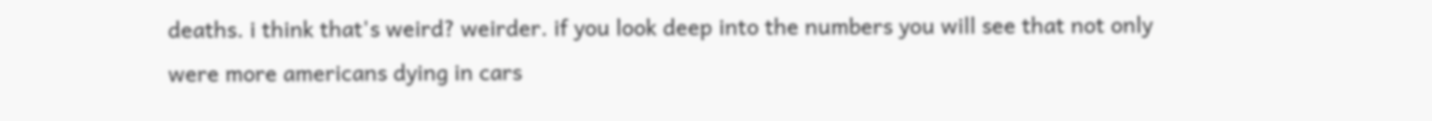deaths. i think that's weird? weirder. if you look deep into the numbers you will see that not only were more americans dying in cars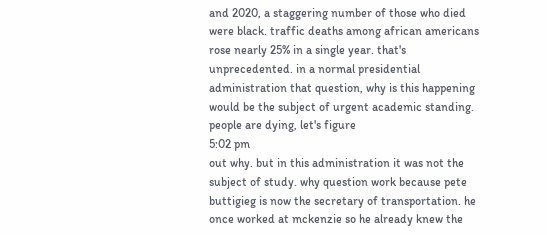and 2020, a staggering number of those who died were black. traffic deaths among african americans rose nearly 25% in a single year. that's unprecedented. in a normal presidential administration that question, why is this happening would be the subject of urgent academic standing. people are dying, let's figure
5:02 pm
out why. but in this administration it was not the subject of study. why question work because pete buttigieg is now the secretary of transportation. he once worked at mckenzie so he already knew the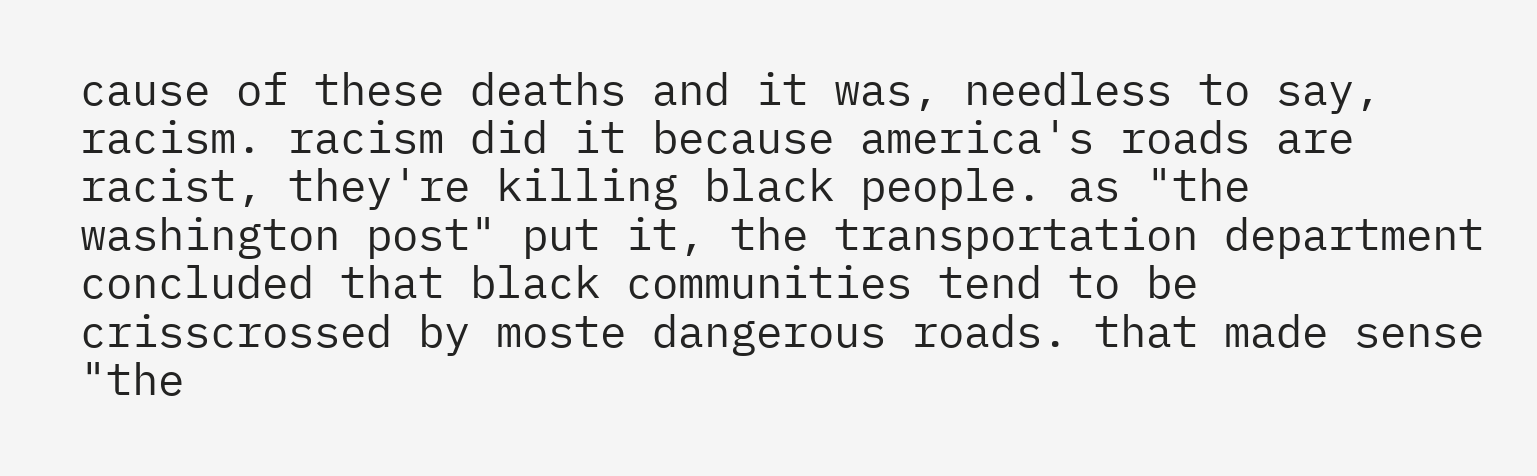cause of these deaths and it was, needless to say, racism. racism did it because america's roads are racist, they're killing black people. as "the washington post" put it, the transportation department concluded that black communities tend to be crisscrossed by moste dangerous roads. that made sense "the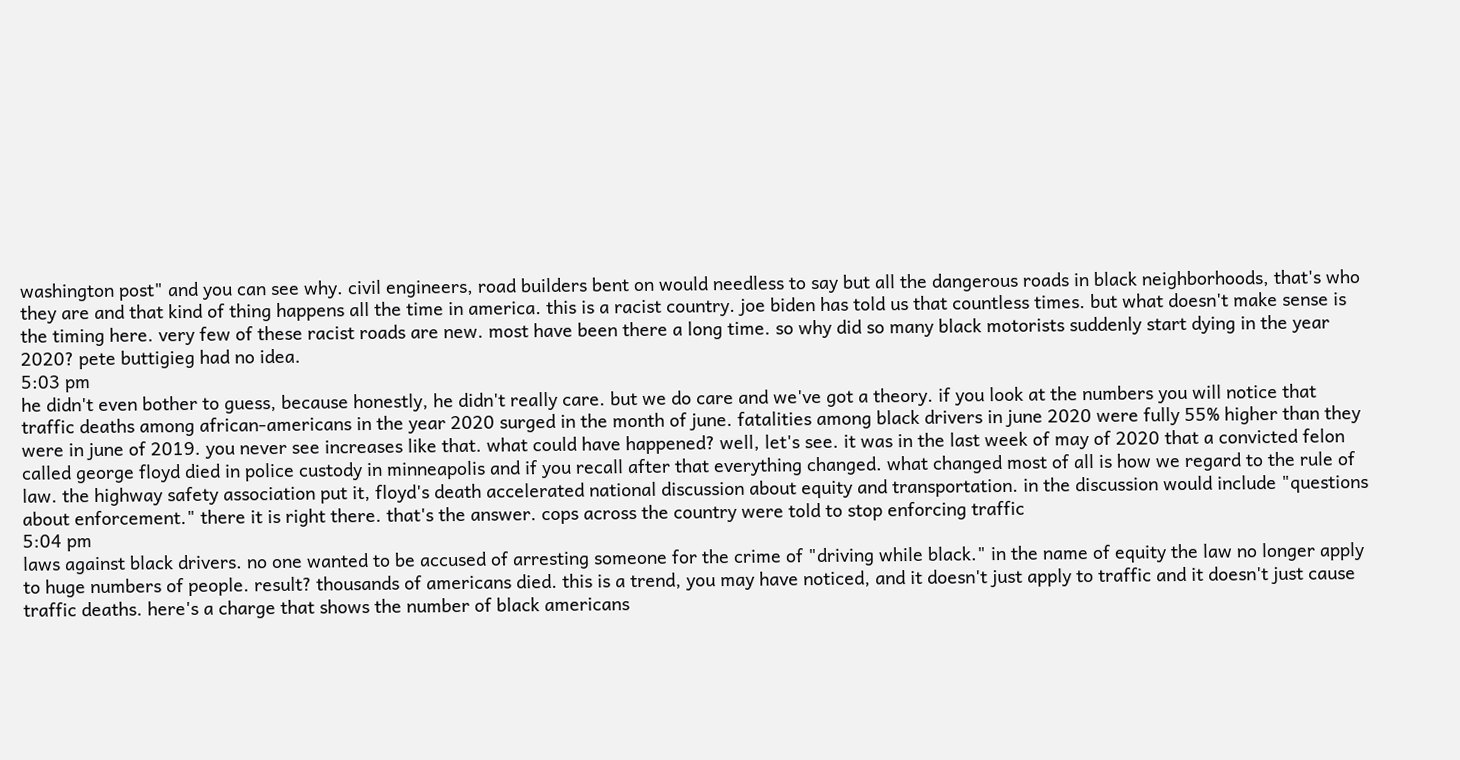washington post" and you can see why. civil engineers, road builders bent on would needless to say but all the dangerous roads in black neighborhoods, that's who they are and that kind of thing happens all the time in america. this is a racist country. joe biden has told us that countless times. but what doesn't make sense is the timing here. very few of these racist roads are new. most have been there a long time. so why did so many black motorists suddenly start dying in the year 2020? pete buttigieg had no idea.
5:03 pm
he didn't even bother to guess, because honestly, he didn't really care. but we do care and we've got a theory. if you look at the numbers you will notice that traffic deaths among african-americans in the year 2020 surged in the month of june. fatalities among black drivers in june 2020 were fully 55% higher than they were in june of 2019. you never see increases like that. what could have happened? well, let's see. it was in the last week of may of 2020 that a convicted felon called george floyd died in police custody in minneapolis and if you recall after that everything changed. what changed most of all is how we regard to the rule of law. the highway safety association put it, floyd's death accelerated national discussion about equity and transportation. in the discussion would include "questions about enforcement." there it is right there. that's the answer. cops across the country were told to stop enforcing traffic
5:04 pm
laws against black drivers. no one wanted to be accused of arresting someone for the crime of "driving while black." in the name of equity the law no longer apply to huge numbers of people. result? thousands of americans died. this is a trend, you may have noticed, and it doesn't just apply to traffic and it doesn't just cause traffic deaths. here's a charge that shows the number of black americans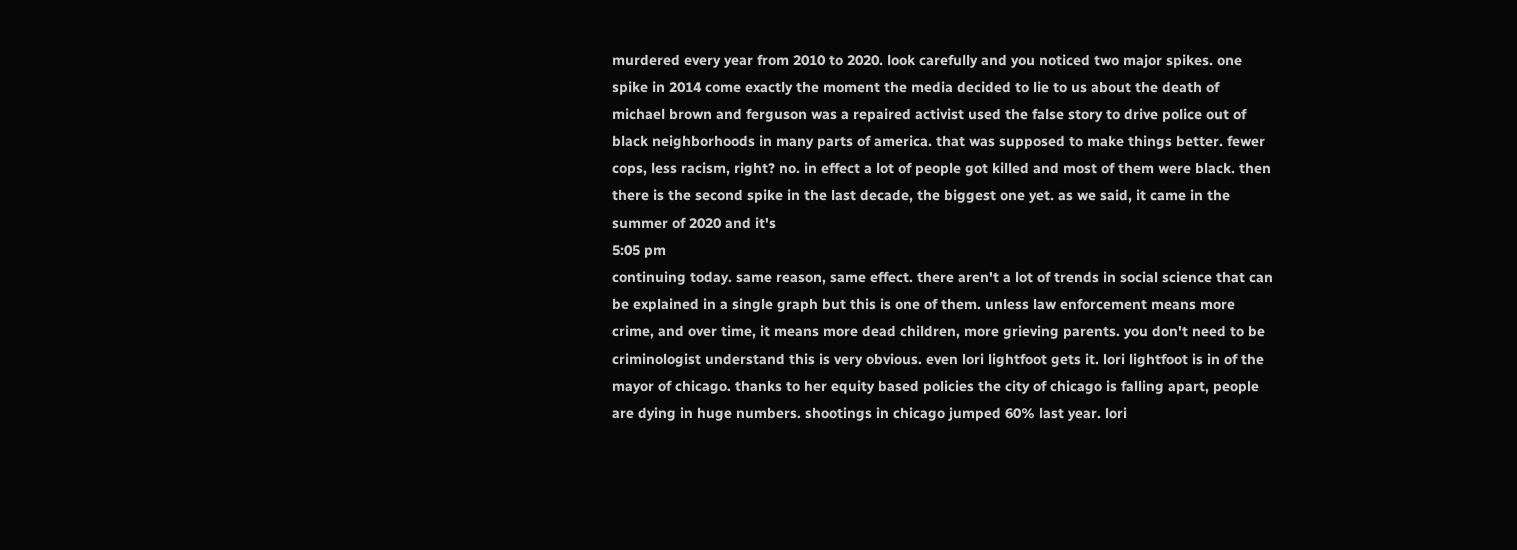murdered every year from 2010 to 2020. look carefully and you noticed two major spikes. one spike in 2014 come exactly the moment the media decided to lie to us about the death of michael brown and ferguson was a repaired activist used the false story to drive police out of black neighborhoods in many parts of america. that was supposed to make things better. fewer cops, less racism, right? no. in effect a lot of people got killed and most of them were black. then there is the second spike in the last decade, the biggest one yet. as we said, it came in the summer of 2020 and it's
5:05 pm
continuing today. same reason, same effect. there aren't a lot of trends in social science that can be explained in a single graph but this is one of them. unless law enforcement means more crime, and over time, it means more dead children, more grieving parents. you don't need to be criminologist understand this is very obvious. even lori lightfoot gets it. lori lightfoot is in of the mayor of chicago. thanks to her equity based policies the city of chicago is falling apart, people are dying in huge numbers. shootings in chicago jumped 60% last year. lori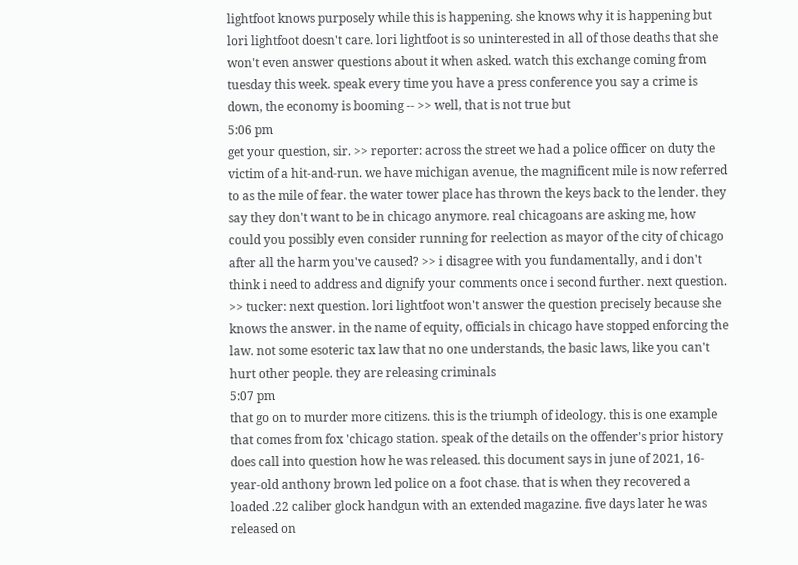lightfoot knows purposely while this is happening. she knows why it is happening but lori lightfoot doesn't care. lori lightfoot is so uninterested in all of those deaths that she won't even answer questions about it when asked. watch this exchange coming from tuesday this week. speak every time you have a press conference you say a crime is down, the economy is booming -- >> well, that is not true but
5:06 pm
get your question, sir. >> reporter: across the street we had a police officer on duty the victim of a hit-and-run. we have michigan avenue, the magnificent mile is now referred to as the mile of fear. the water tower place has thrown the keys back to the lender. they say they don't want to be in chicago anymore. real chicagoans are asking me, how could you possibly even consider running for reelection as mayor of the city of chicago after all the harm you've caused? >> i disagree with you fundamentally, and i don't think i need to address and dignify your comments once i second further. next question. >> tucker: next question. lori lightfoot won't answer the question precisely because she knows the answer. in the name of equity, officials in chicago have stopped enforcing the law. not some esoteric tax law that no one understands, the basic laws, like you can't hurt other people. they are releasing criminals
5:07 pm
that go on to murder more citizens. this is the triumph of ideology. this is one example that comes from fox 'chicago station. speak of the details on the offender's prior history does call into question how he was released. this document says in june of 2021, 16-year-old anthony brown led police on a foot chase. that is when they recovered a loaded .22 caliber glock handgun with an extended magazine. five days later he was released on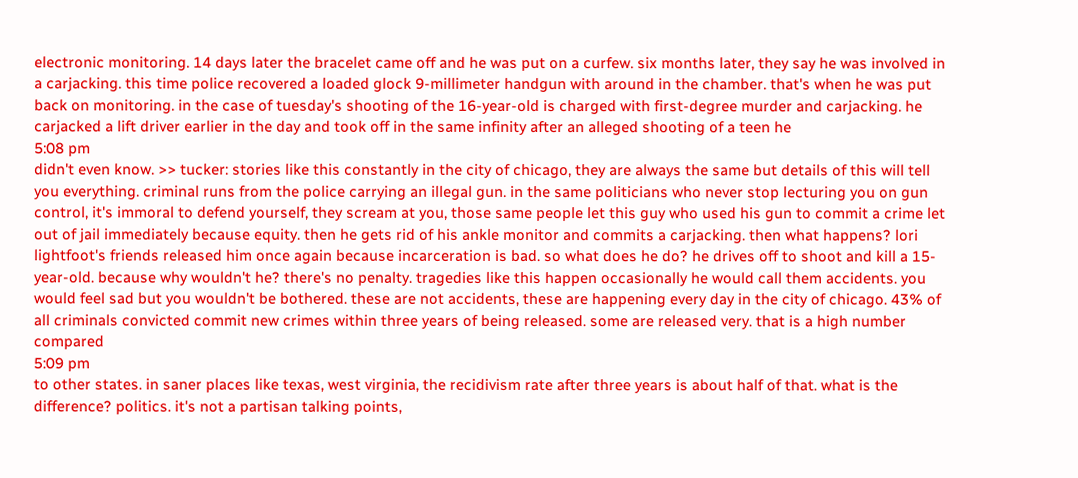electronic monitoring. 14 days later the bracelet came off and he was put on a curfew. six months later, they say he was involved in a carjacking. this time police recovered a loaded glock 9-millimeter handgun with around in the chamber. that's when he was put back on monitoring. in the case of tuesday's shooting of the 16-year-old is charged with first-degree murder and carjacking. he carjacked a lift driver earlier in the day and took off in the same infinity after an alleged shooting of a teen he
5:08 pm
didn't even know. >> tucker: stories like this constantly in the city of chicago, they are always the same but details of this will tell you everything. criminal runs from the police carrying an illegal gun. in the same politicians who never stop lecturing you on gun control, it's immoral to defend yourself, they scream at you, those same people let this guy who used his gun to commit a crime let out of jail immediately because equity. then he gets rid of his ankle monitor and commits a carjacking. then what happens? lori lightfoot's friends released him once again because incarceration is bad. so what does he do? he drives off to shoot and kill a 15-year-old. because why wouldn't he? there's no penalty. tragedies like this happen occasionally he would call them accidents. you would feel sad but you wouldn't be bothered. these are not accidents, these are happening every day in the city of chicago. 43% of all criminals convicted commit new crimes within three years of being released. some are released very. that is a high number compared
5:09 pm
to other states. in saner places like texas, west virginia, the recidivism rate after three years is about half of that. what is the difference? politics. it's not a partisan talking points,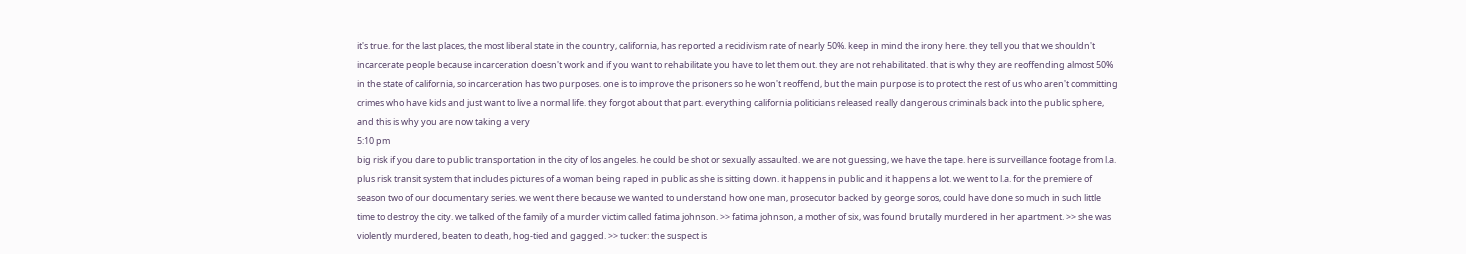it's true. for the last places, the most liberal state in the country, california, has reported a recidivism rate of nearly 50%. keep in mind the irony here. they tell you that we shouldn't incarcerate people because incarceration doesn't work and if you want to rehabilitate you have to let them out. they are not rehabilitated. that is why they are reoffending almost 50% in the state of california, so incarceration has two purposes. one is to improve the prisoners so he won't reoffend, but the main purpose is to protect the rest of us who aren't committing crimes who have kids and just want to live a normal life. they forgot about that part. everything california politicians released really dangerous criminals back into the public sphere, and this is why you are now taking a very
5:10 pm
big risk if you dare to public transportation in the city of los angeles. he could be shot or sexually assaulted. we are not guessing, we have the tape. here is surveillance footage from l.a. plus risk transit system that includes pictures of a woman being raped in public as she is sitting down. it happens in public and it happens a lot. we went to l.a. for the premiere of season two of our documentary series. we went there because we wanted to understand how one man, prosecutor backed by george soros, could have done so much in such little time to destroy the city. we talked of the family of a murder victim called fatima johnson. >> fatima johnson, a mother of six, was found brutally murdered in her apartment. >> she was violently murdered, beaten to death, hog-tied and gagged. >> tucker: the suspect is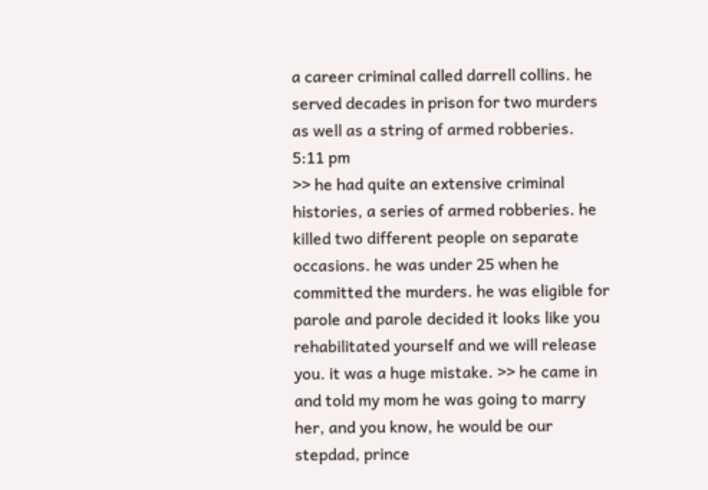a career criminal called darrell collins. he served decades in prison for two murders as well as a string of armed robberies.
5:11 pm
>> he had quite an extensive criminal histories, a series of armed robberies. he killed two different people on separate occasions. he was under 25 when he committed the murders. he was eligible for parole and parole decided it looks like you rehabilitated yourself and we will release you. it was a huge mistake. >> he came in and told my mom he was going to marry her, and you know, he would be our stepdad, prince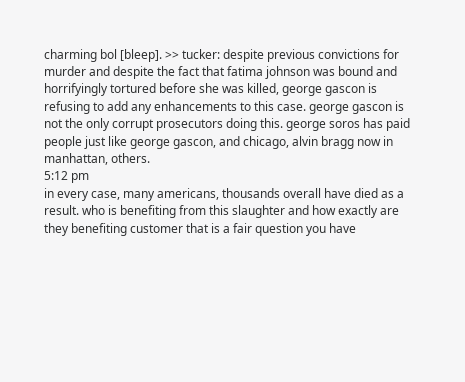charming bol [bleep]. >> tucker: despite previous convictions for murder and despite the fact that fatima johnson was bound and horrifyingly tortured before she was killed, george gascon is refusing to add any enhancements to this case. george gascon is not the only corrupt prosecutors doing this. george soros has paid people just like george gascon, and chicago, alvin bragg now in manhattan, others.
5:12 pm
in every case, many americans, thousands overall have died as a result. who is benefiting from this slaughter and how exactly are they benefiting customer that is a fair question you have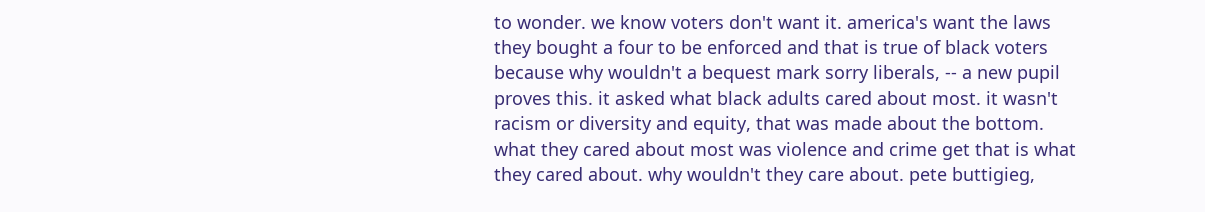to wonder. we know voters don't want it. america's want the laws they bought a four to be enforced and that is true of black voters because why wouldn't a bequest mark sorry liberals, -- a new pupil proves this. it asked what black adults cared about most. it wasn't racism or diversity and equity, that was made about the bottom. what they cared about most was violence and crime get that is what they cared about. why wouldn't they care about. pete buttigieg,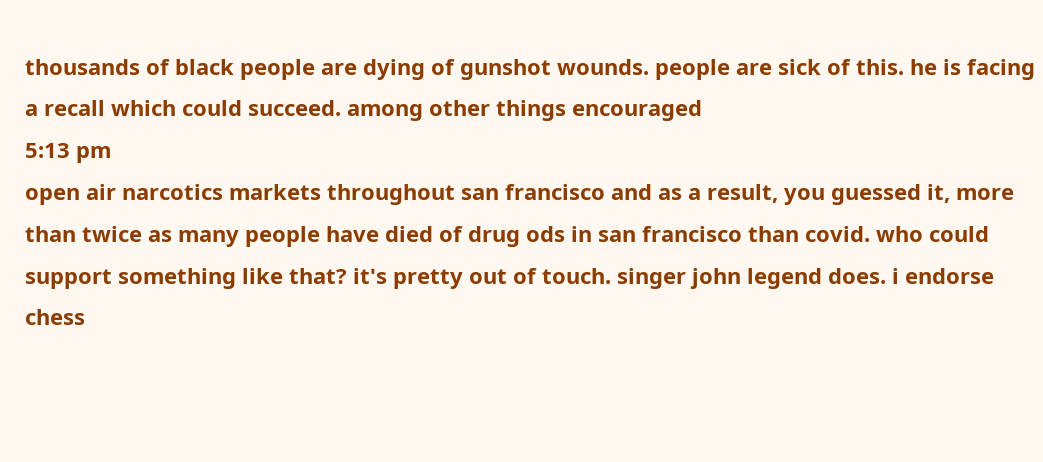thousands of black people are dying of gunshot wounds. people are sick of this. he is facing a recall which could succeed. among other things encouraged
5:13 pm
open air narcotics markets throughout san francisco and as a result, you guessed it, more than twice as many people have died of drug ods in san francisco than covid. who could support something like that? it's pretty out of touch. singer john legend does. i endorse chess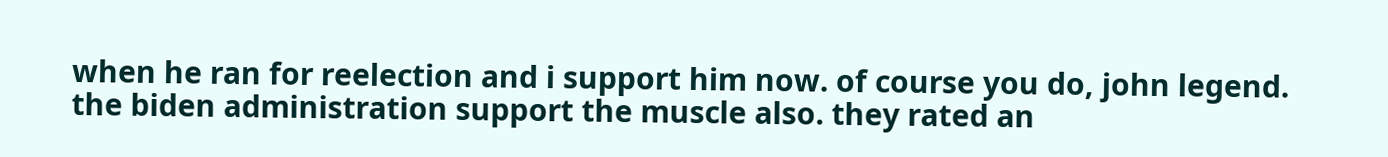when he ran for reelection and i support him now. of course you do, john legend. the biden administration support the muscle also. they rated an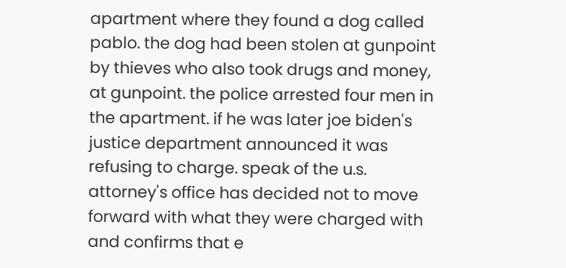apartment where they found a dog called pablo. the dog had been stolen at gunpoint by thieves who also took drugs and money, at gunpoint. the police arrested four men in the apartment. if he was later joe biden's justice department announced it was refusing to charge. speak of the u.s. attorney's office has decided not to move forward with what they were charged with and confirms that e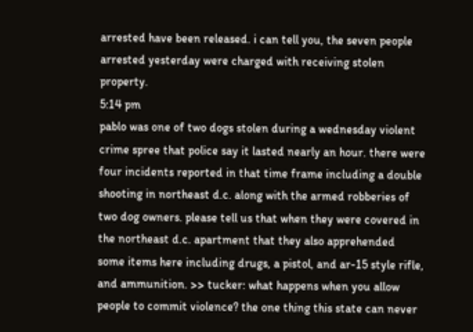arrested have been released. i can tell you, the seven people arrested yesterday were charged with receiving stolen property.
5:14 pm
pablo was one of two dogs stolen during a wednesday violent crime spree that police say it lasted nearly an hour. there were four incidents reported in that time frame including a double shooting in northeast d.c. along with the armed robberies of two dog owners. please tell us that when they were covered in the northeast d.c. apartment that they also apprehended some items here including drugs, a pistol, and ar-15 style rifle, and ammunition. >> tucker: what happens when you allow people to commit violence? the one thing this state can never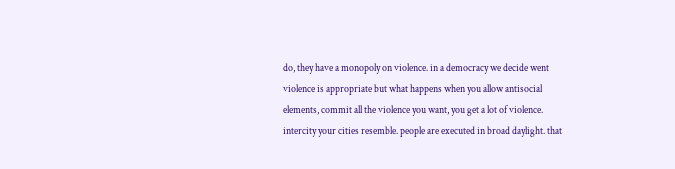do, they have a monopoly on violence. in a democracy we decide went violence is appropriate but what happens when you allow antisocial elements, commit all the violence you want, you get a lot of violence. intercity your cities resemble. people are executed in broad daylight. that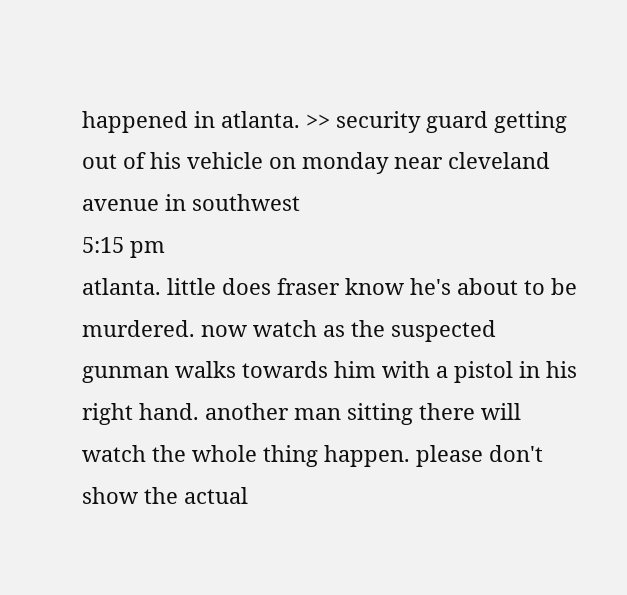happened in atlanta. >> security guard getting out of his vehicle on monday near cleveland avenue in southwest
5:15 pm
atlanta. little does fraser know he's about to be murdered. now watch as the suspected gunman walks towards him with a pistol in his right hand. another man sitting there will watch the whole thing happen. please don't show the actual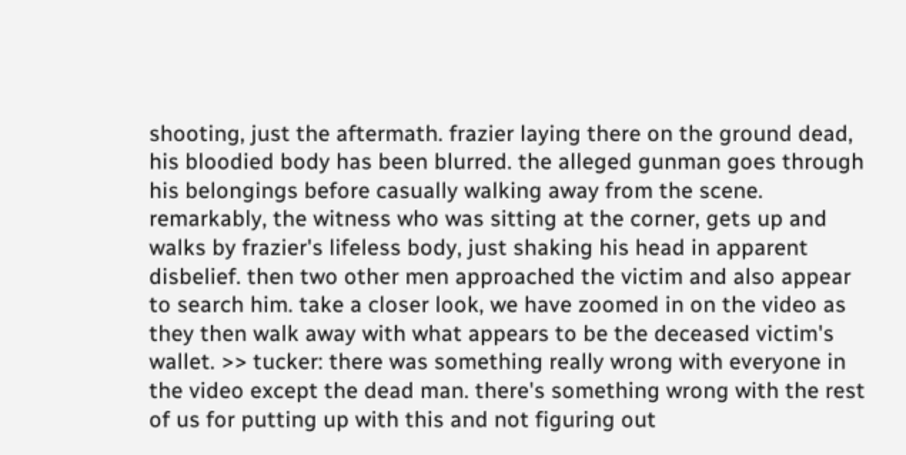shooting, just the aftermath. frazier laying there on the ground dead, his bloodied body has been blurred. the alleged gunman goes through his belongings before casually walking away from the scene. remarkably, the witness who was sitting at the corner, gets up and walks by frazier's lifeless body, just shaking his head in apparent disbelief. then two other men approached the victim and also appear to search him. take a closer look, we have zoomed in on the video as they then walk away with what appears to be the deceased victim's wallet. >> tucker: there was something really wrong with everyone in the video except the dead man. there's something wrong with the rest of us for putting up with this and not figuring out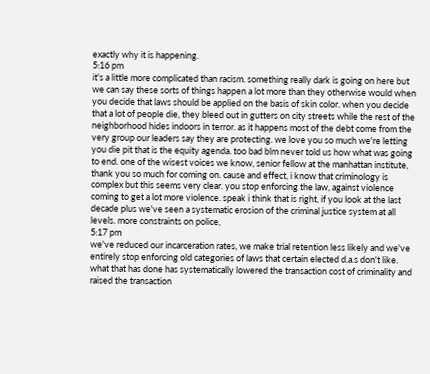exactly why it is happening.
5:16 pm
it's a little more complicated than racism. something really dark is going on here but we can say these sorts of things happen a lot more than they otherwise would when you decide that laws should be applied on the basis of skin color. when you decide that a lot of people die, they bleed out in gutters on city streets while the rest of the neighborhood hides indoors in terror. as it happens most of the debt come from the very group our leaders say they are protecting. we love you so much we're letting you die pit that is the equity agenda. too bad blm never told us how what was going to end. one of the wisest voices we know, senior fellow at the manhattan institute, thank you so much for coming on. cause and effect, i know that criminology is complex but this seems very clear. you stop enforcing the law, against violence coming to get a lot more violence. speak i think that is right, if you look at the last decade plus we've seen a systematic erosion of the criminal justice system at all levels. more constraints on police,
5:17 pm
we've reduced our incarceration rates, we make trial retention less likely and we've entirely stop enforcing old categories of laws that certain elected d.a.s don't like. what that has done has systematically lowered the transaction cost of criminality and raised the transaction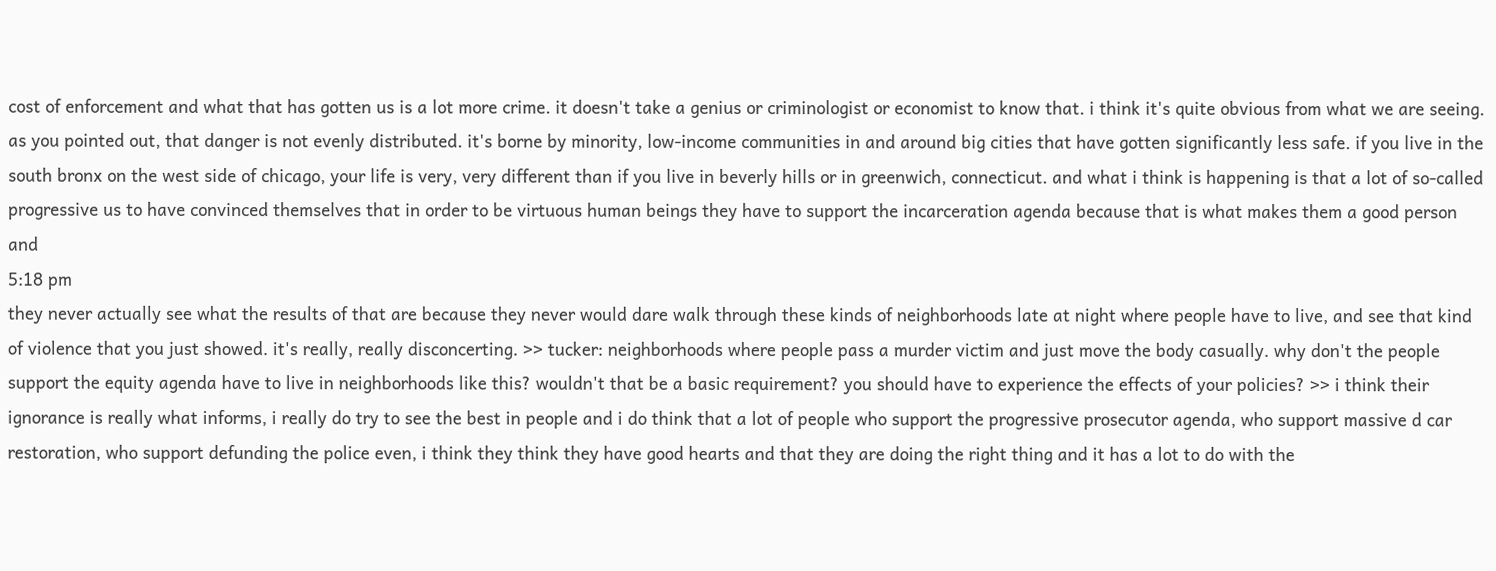cost of enforcement and what that has gotten us is a lot more crime. it doesn't take a genius or criminologist or economist to know that. i think it's quite obvious from what we are seeing. as you pointed out, that danger is not evenly distributed. it's borne by minority, low-income communities in and around big cities that have gotten significantly less safe. if you live in the south bronx on the west side of chicago, your life is very, very different than if you live in beverly hills or in greenwich, connecticut. and what i think is happening is that a lot of so-called progressive us to have convinced themselves that in order to be virtuous human beings they have to support the incarceration agenda because that is what makes them a good person and
5:18 pm
they never actually see what the results of that are because they never would dare walk through these kinds of neighborhoods late at night where people have to live, and see that kind of violence that you just showed. it's really, really disconcerting. >> tucker: neighborhoods where people pass a murder victim and just move the body casually. why don't the people support the equity agenda have to live in neighborhoods like this? wouldn't that be a basic requirement? you should have to experience the effects of your policies? >> i think their ignorance is really what informs, i really do try to see the best in people and i do think that a lot of people who support the progressive prosecutor agenda, who support massive d car restoration, who support defunding the police even, i think they think they have good hearts and that they are doing the right thing and it has a lot to do with the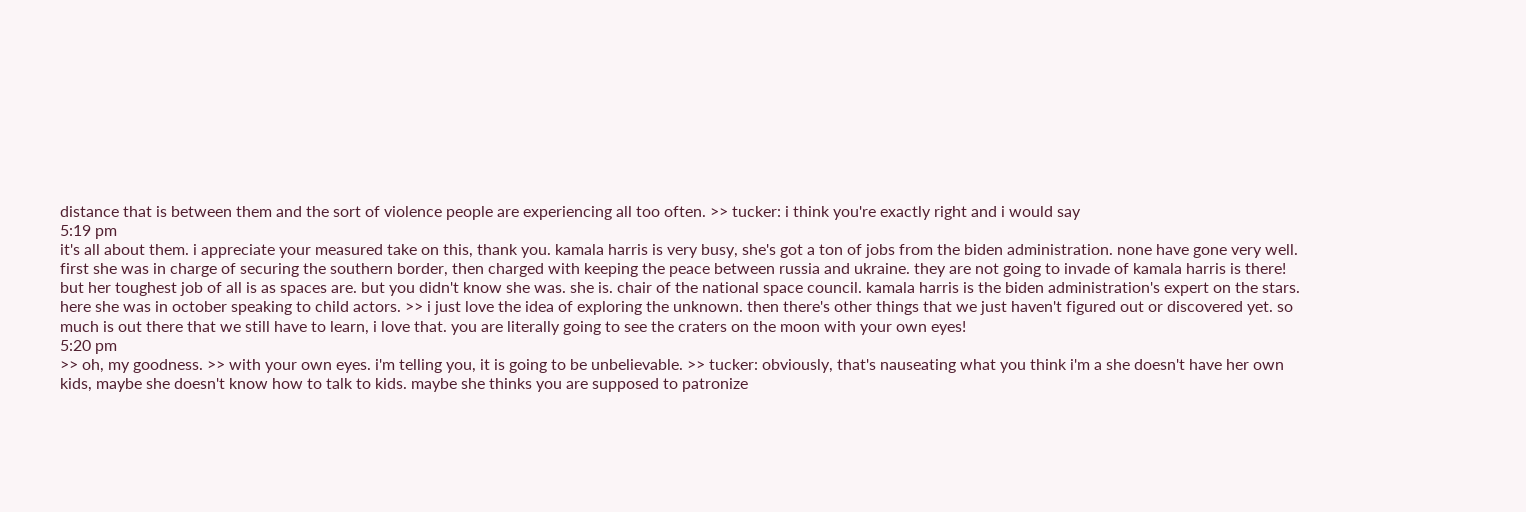distance that is between them and the sort of violence people are experiencing all too often. >> tucker: i think you're exactly right and i would say
5:19 pm
it's all about them. i appreciate your measured take on this, thank you. kamala harris is very busy, she's got a ton of jobs from the biden administration. none have gone very well. first she was in charge of securing the southern border, then charged with keeping the peace between russia and ukraine. they are not going to invade of kamala harris is there! but her toughest job of all is as spaces are. but you didn't know she was. she is. chair of the national space council. kamala harris is the biden administration's expert on the stars. here she was in october speaking to child actors. >> i just love the idea of exploring the unknown. then there's other things that we just haven't figured out or discovered yet. so much is out there that we still have to learn, i love that. you are literally going to see the craters on the moon with your own eyes!
5:20 pm
>> oh, my goodness. >> with your own eyes. i'm telling you, it is going to be unbelievable. >> tucker: obviously, that's nauseating what you think i'm a she doesn't have her own kids, maybe she doesn't know how to talk to kids. maybe she thinks you are supposed to patronize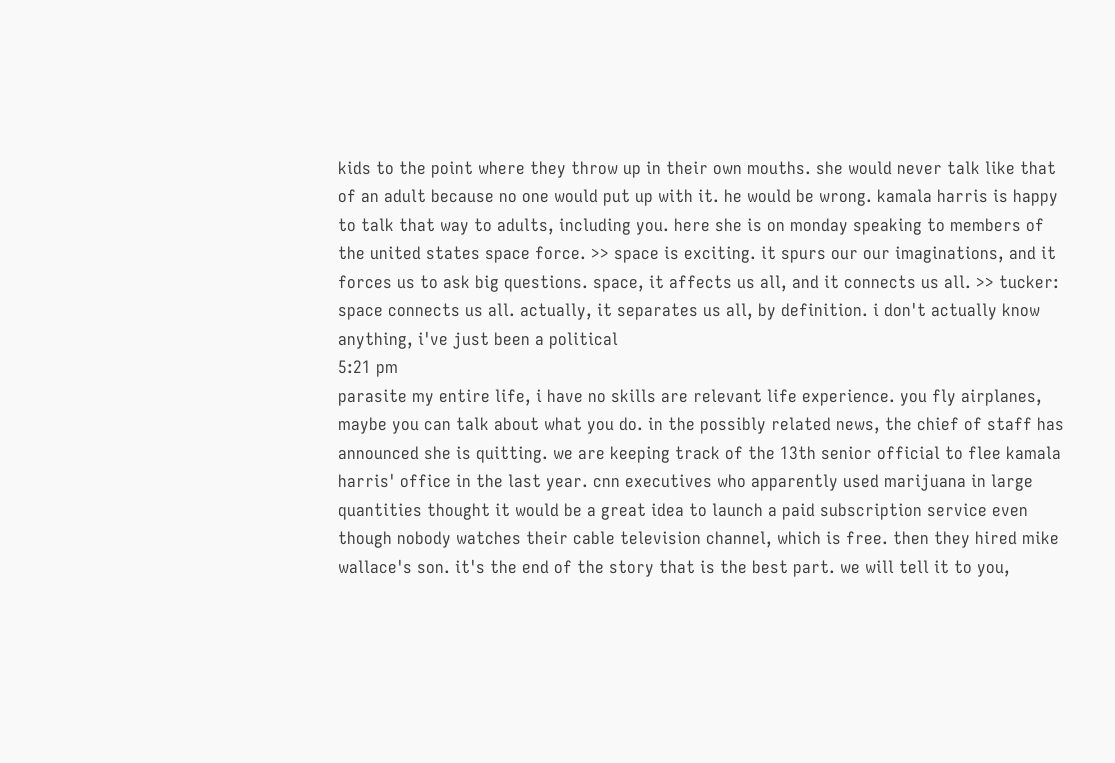kids to the point where they throw up in their own mouths. she would never talk like that of an adult because no one would put up with it. he would be wrong. kamala harris is happy to talk that way to adults, including you. here she is on monday speaking to members of the united states space force. >> space is exciting. it spurs our our imaginations, and it forces us to ask big questions. space, it affects us all, and it connects us all. >> tucker: space connects us all. actually, it separates us all, by definition. i don't actually know anything, i've just been a political
5:21 pm
parasite my entire life, i have no skills are relevant life experience. you fly airplanes, maybe you can talk about what you do. in the possibly related news, the chief of staff has announced she is quitting. we are keeping track of the 13th senior official to flee kamala harris' office in the last year. cnn executives who apparently used marijuana in large quantities thought it would be a great idea to launch a paid subscription service even though nobody watches their cable television channel, which is free. then they hired mike wallace's son. it's the end of the story that is the best part. we will tell it to you,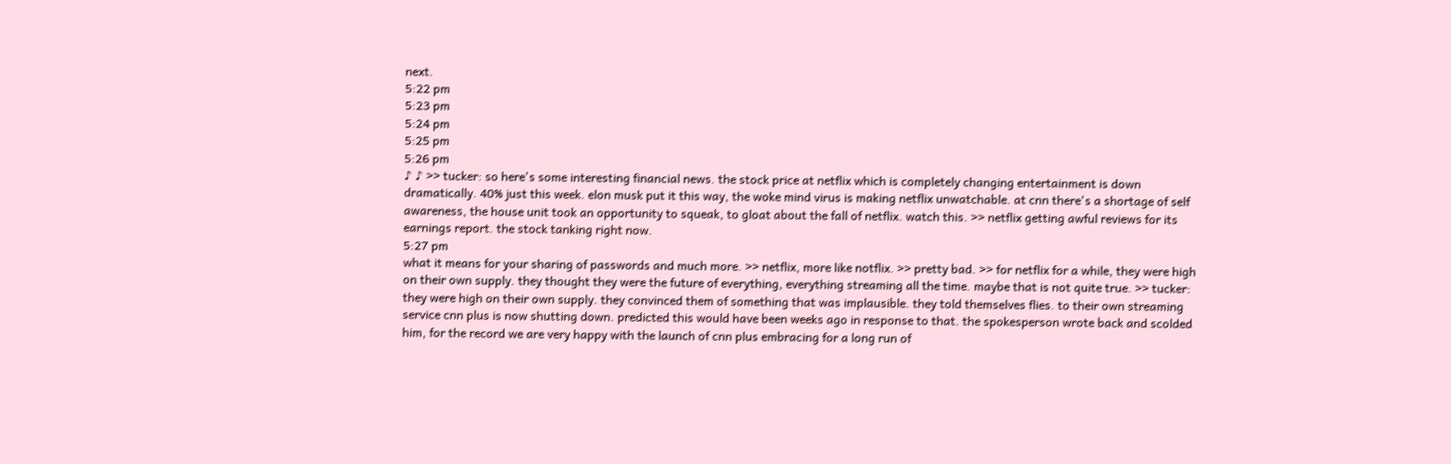next.
5:22 pm
5:23 pm
5:24 pm
5:25 pm
5:26 pm
♪ ♪ >> tucker: so here's some interesting financial news. the stock price at netflix which is completely changing entertainment is down dramatically. 40% just this week. elon musk put it this way, the woke mind virus is making netflix unwatchable. at cnn there's a shortage of self awareness, the house unit took an opportunity to squeak, to gloat about the fall of netflix. watch this. >> netflix getting awful reviews for its earnings report. the stock tanking right now.
5:27 pm
what it means for your sharing of passwords and much more. >> netflix, more like notflix. >> pretty bad. >> for netflix for a while, they were high on their own supply. they thought they were the future of everything, everything streaming all the time. maybe that is not quite true. >> tucker: they were high on their own supply. they convinced them of something that was implausible. they told themselves flies. to their own streaming service cnn plus is now shutting down. predicted this would have been weeks ago in response to that. the spokesperson wrote back and scolded him, for the record we are very happy with the launch of cnn plus embracing for a long run of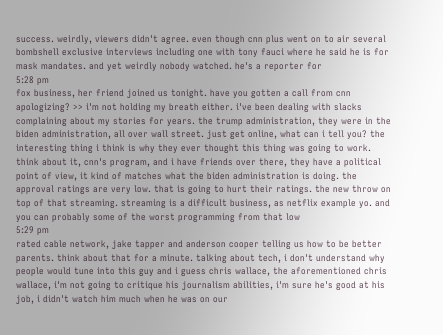success. weirdly, viewers didn't agree. even though cnn plus went on to air several bombshell exclusive interviews including one with tony fauci where he said he is for mask mandates. and yet weirdly nobody watched. he's a reporter for
5:28 pm
fox business, her friend joined us tonight. have you gotten a call from cnn apologizing? >> i'm not holding my breath either. i've been dealing with slacks complaining about my stories for years. the trump administration, they were in the biden administration, all over wall street. just get online, what can i tell you? the interesting thing i think is why they ever thought this thing was going to work. think about it, cnn's program, and i have friends over there, they have a political point of view, it kind of matches what the biden administration is doing. the approval ratings are very low. that is going to hurt their ratings. the new throw on top of that streaming. streaming is a difficult business, as netflix example yo. and you can probably some of the worst programming from that low
5:29 pm
rated cable network, jake tapper and anderson cooper telling us how to be better parents. think about that for a minute. talking about tech, i don't understand why people would tune into this guy and i guess chris wallace, the aforementioned chris wallace, i'm not going to critique his journalism abilities, i'm sure he's good at his job, i didn't watch him much when he was on our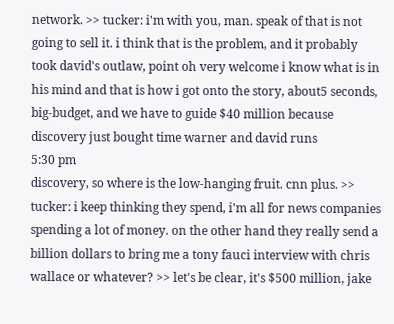network. >> tucker: i'm with you, man. speak of that is not going to sell it. i think that is the problem, and it probably took david's outlaw, point oh very welcome i know what is in his mind and that is how i got onto the story, about5 seconds, big-budget, and we have to guide $40 million because discovery just bought time warner and david runs
5:30 pm
discovery, so where is the low-hanging fruit. cnn plus. >> tucker: i keep thinking they spend, i'm all for news companies spending a lot of money. on the other hand they really send a billion dollars to bring me a tony fauci interview with chris wallace or whatever? >> let's be clear, it's $500 million, jake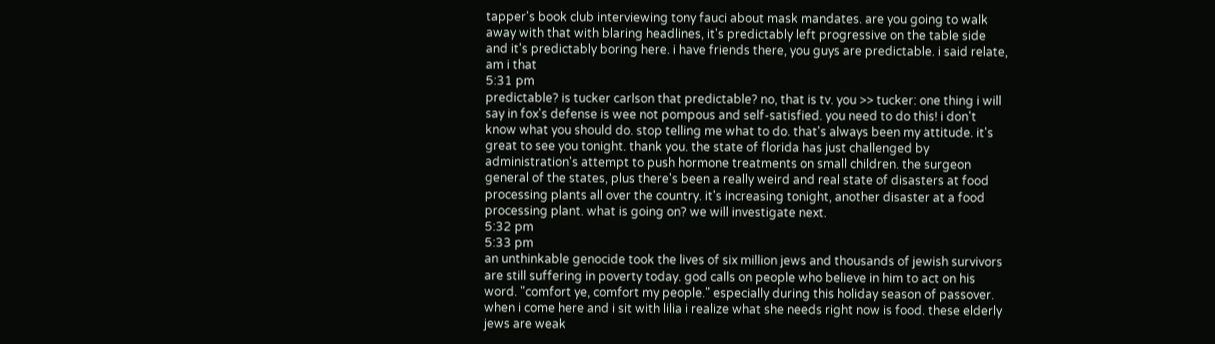tapper's book club interviewing tony fauci about mask mandates. are you going to walk away with that with blaring headlines, it's predictably left progressive on the table side and it's predictably boring here. i have friends there, you guys are predictable. i said relate, am i that
5:31 pm
predictable? is tucker carlson that predictable? no, that is tv. you >> tucker: one thing i will say in fox's defense is wee not pompous and self-satisfied. you need to do this! i don't know what you should do. stop telling me what to do. that's always been my attitude. it's great to see you tonight. thank you. the state of florida has just challenged by administration's attempt to push hormone treatments on small children. the surgeon general of the states, plus there's been a really weird and real state of disasters at food processing plants all over the country. it's increasing tonight, another disaster at a food processing plant. what is going on? we will investigate next.
5:32 pm
5:33 pm
an unthinkable genocide took the lives of six million jews and thousands of jewish survivors are still suffering in poverty today. god calls on people who believe in him to act on his word. "comfort ye, comfort my people." especially during this holiday season of passover. when i come here and i sit with lilia i realize what she needs right now is food. these elderly jews are weak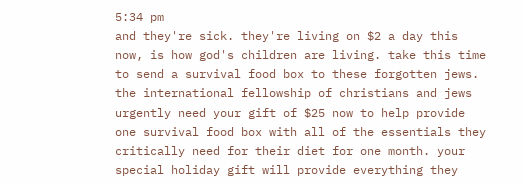5:34 pm
and they're sick. they're living on $2 a day this now, is how god's children are living. take this time to send a survival food box to these forgotten jews. the international fellowship of christians and jews urgently need your gift of $25 now to help provide one survival food box with all of the essentials they critically need for their diet for one month. your special holiday gift will provide everything they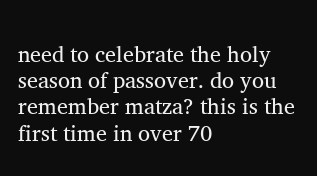need to celebrate the holy season of passover. do you remember matza? this is the first time in over 70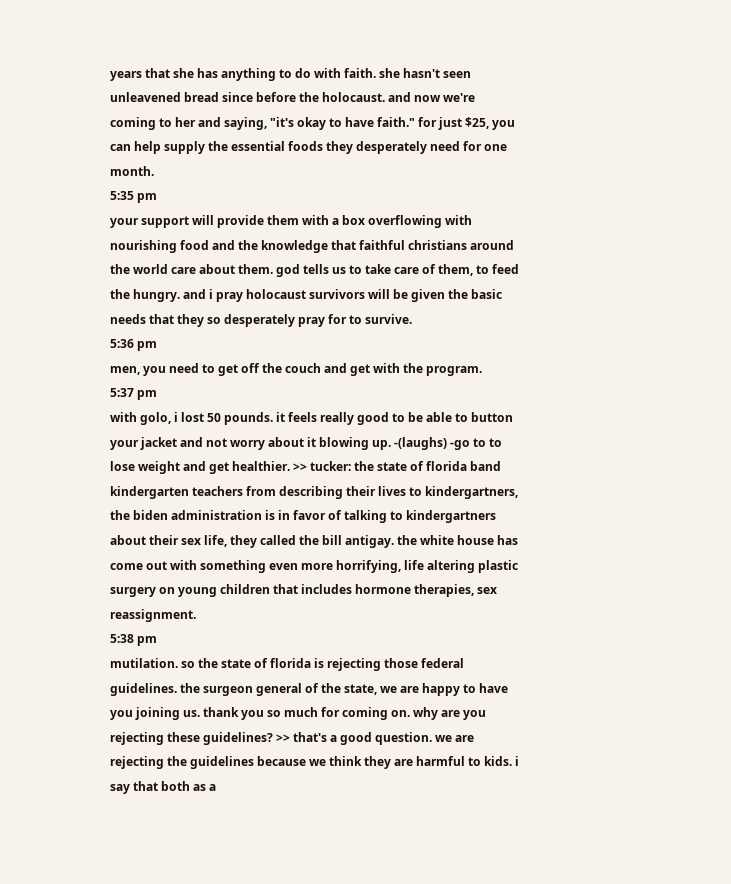years that she has anything to do with faith. she hasn't seen unleavened bread since before the holocaust. and now we're coming to her and saying, "it's okay to have faith." for just $25, you can help supply the essential foods they desperately need for one month.
5:35 pm
your support will provide them with a box overflowing with nourishing food and the knowledge that faithful christians around the world care about them. god tells us to take care of them, to feed the hungry. and i pray holocaust survivors will be given the basic needs that they so desperately pray for to survive.
5:36 pm
men, you need to get off the couch and get with the program.
5:37 pm
with golo, i lost 50 pounds. it feels really good to be able to button your jacket and not worry about it blowing up. -(laughs) -go to to lose weight and get healthier. >> tucker: the state of florida band kindergarten teachers from describing their lives to kindergartners, the biden administration is in favor of talking to kindergartners about their sex life, they called the bill antigay. the white house has come out with something even more horrifying, life altering plastic surgery on young children that includes hormone therapies, sex reassignment.
5:38 pm
mutilation. so the state of florida is rejecting those federal guidelines. the surgeon general of the state, we are happy to have you joining us. thank you so much for coming on. why are you rejecting these guidelines? >> that's a good question. we are rejecting the guidelines because we think they are harmful to kids. i say that both as a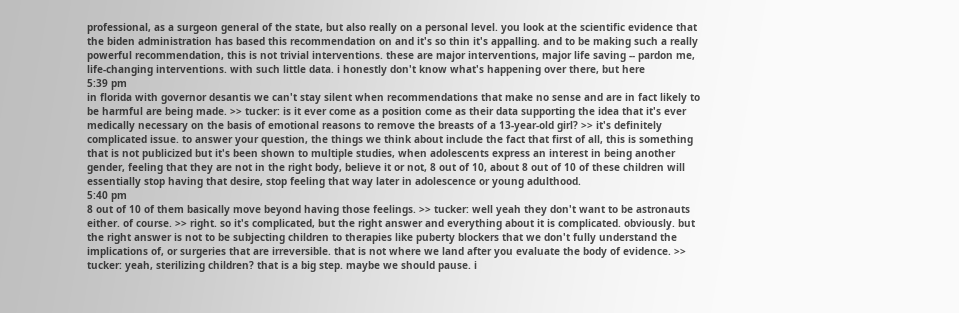professional, as a surgeon general of the state, but also really on a personal level. you look at the scientific evidence that the biden administration has based this recommendation on and it's so thin it's appalling. and to be making such a really powerful recommendation, this is not trivial interventions. these are major interventions, major life saving -- pardon me, life-changing interventions. with such little data. i honestly don't know what's happening over there, but here
5:39 pm
in florida with governor desantis we can't stay silent when recommendations that make no sense and are in fact likely to be harmful are being made. >> tucker: is it ever come as a position come as their data supporting the idea that it's ever medically necessary on the basis of emotional reasons to remove the breasts of a 13-year-old girl? >> it's definitely complicated issue. to answer your question, the things we think about include the fact that first of all, this is something that is not publicized but it's been shown to multiple studies, when adolescents express an interest in being another gender, feeling that they are not in the right body, believe it or not, 8 out of 10, about 8 out of 10 of these children will essentially stop having that desire, stop feeling that way later in adolescence or young adulthood.
5:40 pm
8 out of 10 of them basically move beyond having those feelings. >> tucker: well yeah they don't want to be astronauts either. of course. >> right. so it's complicated, but the right answer and everything about it is complicated. obviously. but the right answer is not to be subjecting children to therapies like puberty blockers that we don't fully understand the implications of, or surgeries that are irreversible. that is not where we land after you evaluate the body of evidence. >> tucker: yeah, sterilizing children? that is a big step. maybe we should pause. i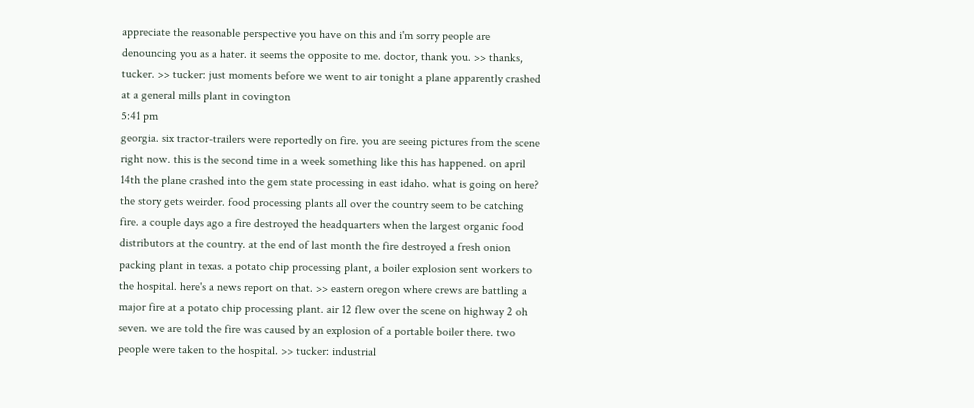appreciate the reasonable perspective you have on this and i'm sorry people are denouncing you as a hater. it seems the opposite to me. doctor, thank you. >> thanks, tucker. >> tucker: just moments before we went to air tonight a plane apparently crashed at a general mills plant in covington
5:41 pm
georgia. six tractor-trailers were reportedly on fire. you are seeing pictures from the scene right now. this is the second time in a week something like this has happened. on april 14th the plane crashed into the gem state processing in east idaho. what is going on here? the story gets weirder. food processing plants all over the country seem to be catching fire. a couple days ago a fire destroyed the headquarters when the largest organic food distributors at the country. at the end of last month the fire destroyed a fresh onion packing plant in texas. a potato chip processing plant, a boiler explosion sent workers to the hospital. here's a news report on that. >> eastern oregon where crews are battling a major fire at a potato chip processing plant. air 12 flew over the scene on highway 2 oh seven. we are told the fire was caused by an explosion of a portable boiler there. two people were taken to the hospital. >> tucker: industrial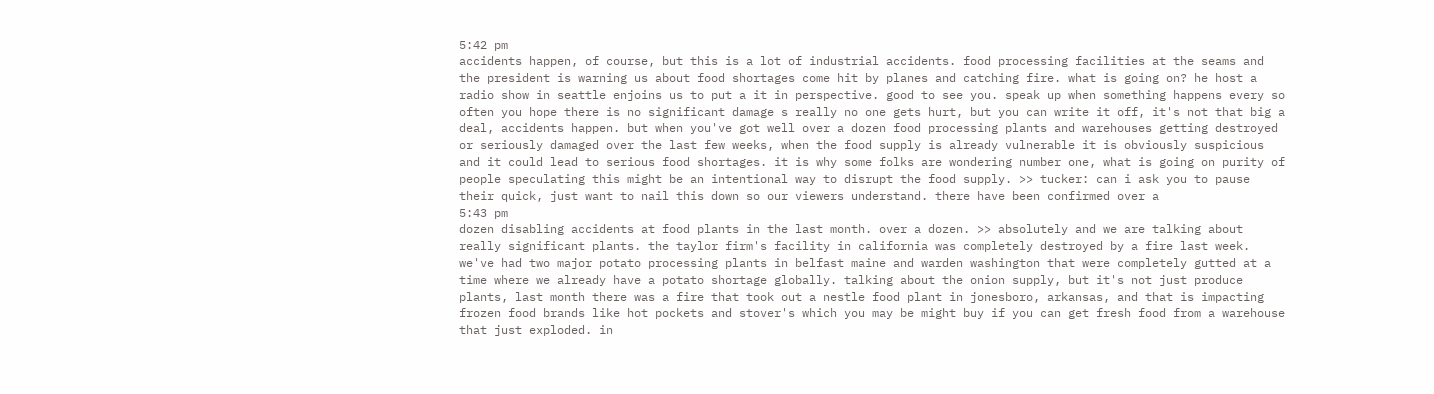5:42 pm
accidents happen, of course, but this is a lot of industrial accidents. food processing facilities at the seams and the president is warning us about food shortages come hit by planes and catching fire. what is going on? he host a radio show in seattle enjoins us to put a it in perspective. good to see you. speak up when something happens every so often you hope there is no significant damage s really no one gets hurt, but you can write it off, it's not that big a deal, accidents happen. but when you've got well over a dozen food processing plants and warehouses getting destroyed or seriously damaged over the last few weeks, when the food supply is already vulnerable it is obviously suspicious and it could lead to serious food shortages. it is why some folks are wondering number one, what is going on purity of people speculating this might be an intentional way to disrupt the food supply. >> tucker: can i ask you to pause their quick, just want to nail this down so our viewers understand. there have been confirmed over a
5:43 pm
dozen disabling accidents at food plants in the last month. over a dozen. >> absolutely and we are talking about really significant plants. the taylor firm's facility in california was completely destroyed by a fire last week. we've had two major potato processing plants in belfast maine and warden washington that were completely gutted at a time where we already have a potato shortage globally. talking about the onion supply, but it's not just produce plants, last month there was a fire that took out a nestle food plant in jonesboro, arkansas, and that is impacting frozen food brands like hot pockets and stover's which you may be might buy if you can get fresh food from a warehouse that just exploded. in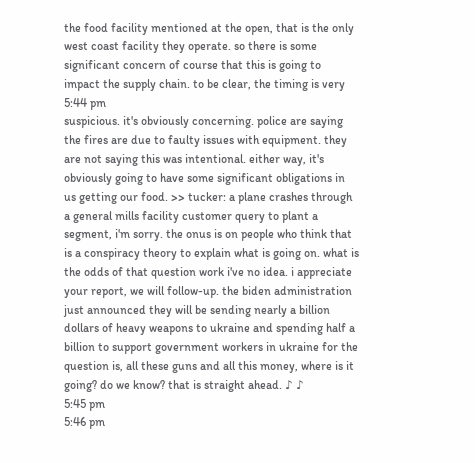the food facility mentioned at the open, that is the only west coast facility they operate. so there is some significant concern of course that this is going to impact the supply chain. to be clear, the timing is very
5:44 pm
suspicious. it's obviously concerning. police are saying the fires are due to faulty issues with equipment. they are not saying this was intentional. either way, it's obviously going to have some significant obligations in us getting our food. >> tucker: a plane crashes through a general mills facility customer query to plant a segment, i'm sorry. the onus is on people who think that is a conspiracy theory to explain what is going on. what is the odds of that question work i've no idea. i appreciate your report, we will follow-up. the biden administration just announced they will be sending nearly a billion dollars of heavy weapons to ukraine and spending half a billion to support government workers in ukraine for the question is, all these guns and all this money, where is it going? do we know? that is straight ahead. ♪ ♪
5:45 pm
5:46 pm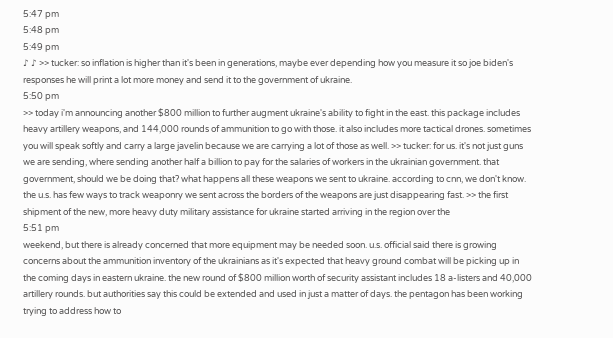5:47 pm
5:48 pm
5:49 pm
♪ ♪ >> tucker: so inflation is higher than it's been in generations, maybe ever depending how you measure it so joe biden's responses he will print a lot more money and send it to the government of ukraine.
5:50 pm
>> today i'm announcing another $800 million to further augment ukraine's ability to fight in the east. this package includes heavy artillery weapons, and 144,000 rounds of ammunition to go with those. it also includes more tactical drones. sometimes you will speak softly and carry a large javelin because we are carrying a lot of those as well. >> tucker: for us. it's not just guns we are sending, where sending another half a billion to pay for the salaries of workers in the ukrainian government. that government, should we be doing that? what happens all these weapons we sent to ukraine. according to cnn, we don't know. the u.s. has few ways to track weaponry we sent across the borders of the weapons are just disappearing fast. >> the first shipment of the new, more heavy duty military assistance for ukraine started arriving in the region over the
5:51 pm
weekend, but there is already concerned that more equipment may be needed soon. u.s. official said there is growing concerns about the ammunition inventory of the ukrainians as it's expected that heavy ground combat will be picking up in the coming days in eastern ukraine. the new round of $800 million worth of security assistant includes 18 a-listers and 40,000 artillery rounds. but authorities say this could be extended and used in just a matter of days. the pentagon has been working trying to address how to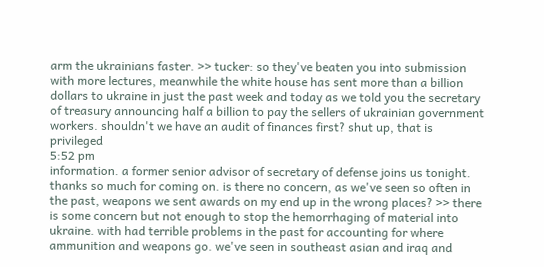arm the ukrainians faster. >> tucker: so they've beaten you into submission with more lectures, meanwhile the white house has sent more than a billion dollars to ukraine in just the past week and today as we told you the secretary of treasury announcing half a billion to pay the sellers of ukrainian government workers. shouldn't we have an audit of finances first? shut up, that is privileged
5:52 pm
information. a former senior advisor of secretary of defense joins us tonight. thanks so much for coming on. is there no concern, as we've seen so often in the past, weapons we sent awards on my end up in the wrong places? >> there is some concern but not enough to stop the hemorrhaging of material into ukraine. with had terrible problems in the past for accounting for where ammunition and weapons go. we've seen in southeast asian and iraq and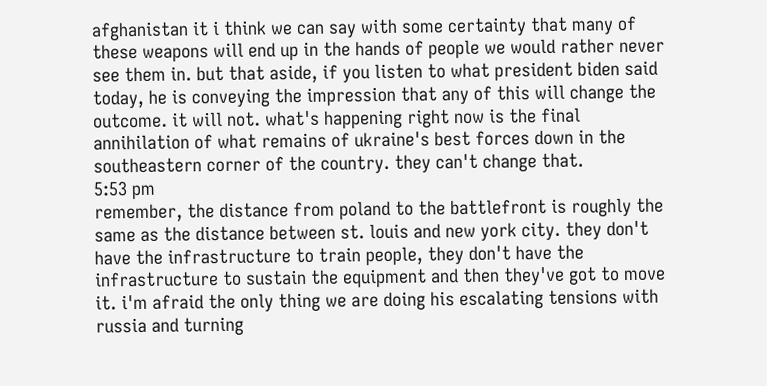afghanistan it i think we can say with some certainty that many of these weapons will end up in the hands of people we would rather never see them in. but that aside, if you listen to what president biden said today, he is conveying the impression that any of this will change the outcome. it will not. what's happening right now is the final annihilation of what remains of ukraine's best forces down in the southeastern corner of the country. they can't change that.
5:53 pm
remember, the distance from poland to the battlefront is roughly the same as the distance between st. louis and new york city. they don't have the infrastructure to train people, they don't have the infrastructure to sustain the equipment and then they've got to move it. i'm afraid the only thing we are doing his escalating tensions with russia and turning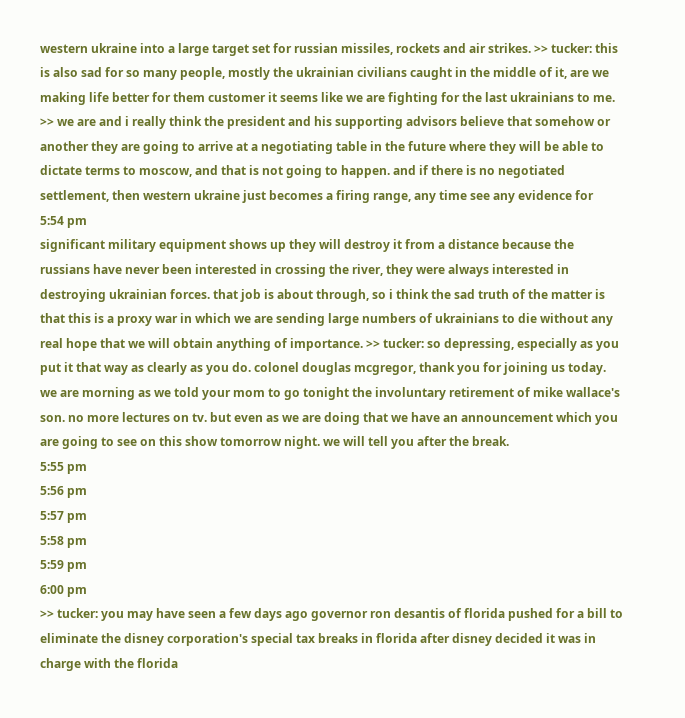western ukraine into a large target set for russian missiles, rockets and air strikes. >> tucker: this is also sad for so many people, mostly the ukrainian civilians caught in the middle of it, are we making life better for them customer it seems like we are fighting for the last ukrainians to me. >> we are and i really think the president and his supporting advisors believe that somehow or another they are going to arrive at a negotiating table in the future where they will be able to dictate terms to moscow, and that is not going to happen. and if there is no negotiated settlement, then western ukraine just becomes a firing range, any time see any evidence for
5:54 pm
significant military equipment shows up they will destroy it from a distance because the russians have never been interested in crossing the river, they were always interested in destroying ukrainian forces. that job is about through, so i think the sad truth of the matter is that this is a proxy war in which we are sending large numbers of ukrainians to die without any real hope that we will obtain anything of importance. >> tucker: so depressing, especially as you put it that way as clearly as you do. colonel douglas mcgregor, thank you for joining us today. we are morning as we told your mom to go tonight the involuntary retirement of mike wallace's son. no more lectures on tv. but even as we are doing that we have an announcement which you are going to see on this show tomorrow night. we will tell you after the break.
5:55 pm
5:56 pm
5:57 pm
5:58 pm
5:59 pm
6:00 pm
>> tucker: you may have seen a few days ago governor ron desantis of florida pushed for a bill to eliminate the disney corporation's special tax breaks in florida after disney decided it was in charge with the florida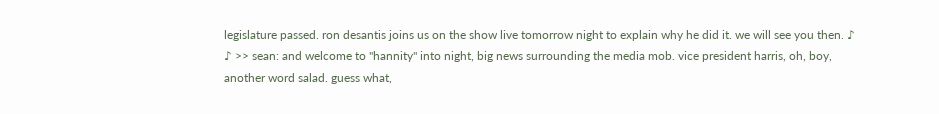legislature passed. ron desantis joins us on the show live tomorrow night to explain why he did it. we will see you then. ♪ ♪ >> sean: and welcome to "hannity" into night, big news surrounding the media mob. vice president harris, oh, boy, another word salad. guess what,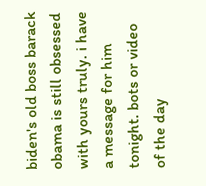biden's old boss barack obama is still obsessed with yours truly. i have a message for him tonight. bots or video of the day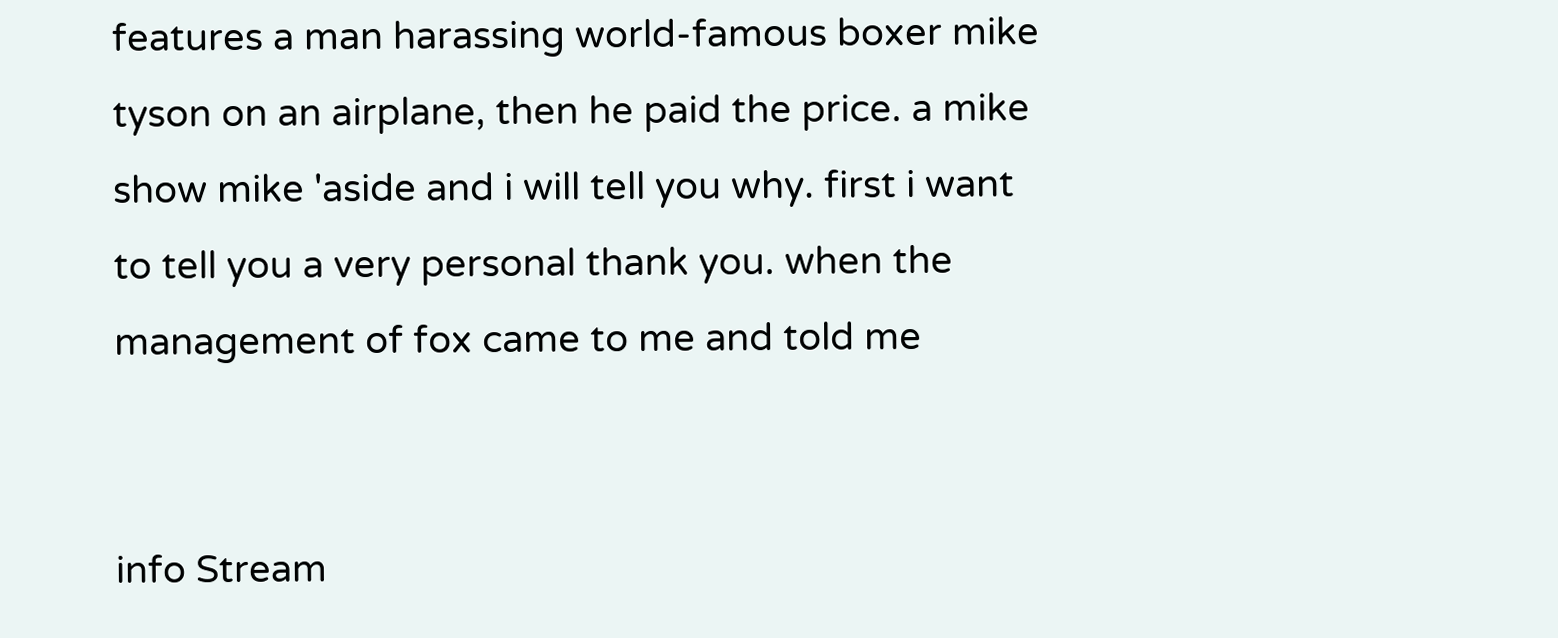features a man harassing world-famous boxer mike tyson on an airplane, then he paid the price. a mike show mike 'aside and i will tell you why. first i want to tell you a very personal thank you. when the management of fox came to me and told me


info Stream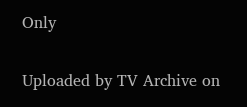Only

Uploaded by TV Archive on